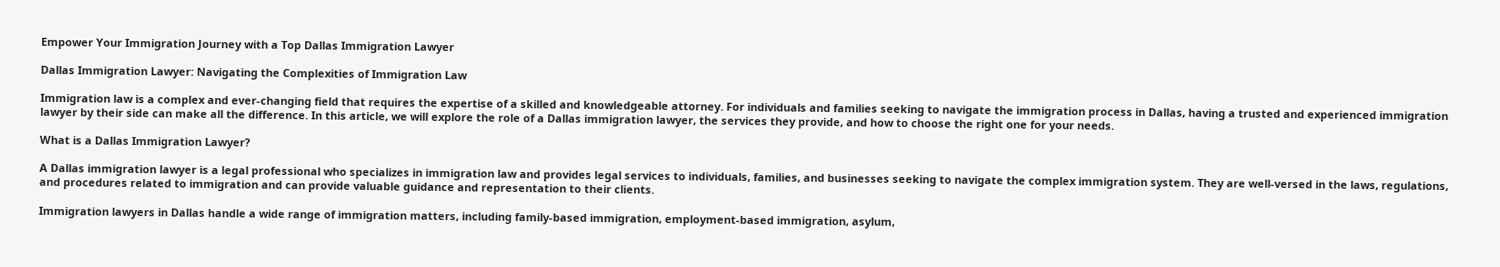Empower Your Immigration Journey with a Top Dallas Immigration Lawyer

Dallas Immigration Lawyer: Navigating the Complexities of Immigration Law

Immigration law is a complex and ever-changing field that requires the expertise of a skilled and knowledgeable attorney. For individuals and families seeking to navigate the immigration process in Dallas, having a trusted and experienced immigration lawyer by their side can make all the difference. In this article, we will explore the role of a Dallas immigration lawyer, the services they provide, and how to choose the right one for your needs.

What is a Dallas Immigration Lawyer?

A Dallas immigration lawyer is a legal professional who specializes in immigration law and provides legal services to individuals, families, and businesses seeking to navigate the complex immigration system. They are well-versed in the laws, regulations, and procedures related to immigration and can provide valuable guidance and representation to their clients.

Immigration lawyers in Dallas handle a wide range of immigration matters, including family-based immigration, employment-based immigration, asylum,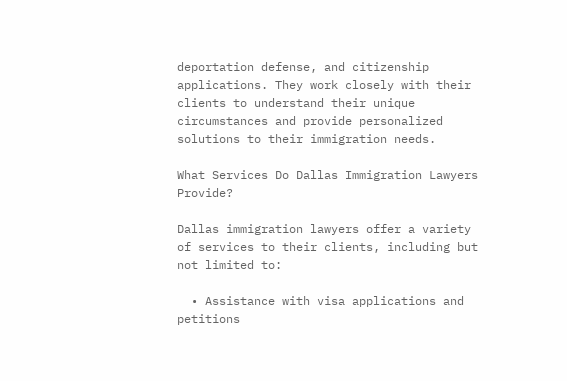deportation defense, and citizenship applications. They work closely with their clients to understand their unique circumstances and provide personalized solutions to their immigration needs.

What Services Do Dallas Immigration Lawyers Provide?

Dallas immigration lawyers offer a variety of services to their clients, including but not limited to:

  • Assistance with visa applications and petitions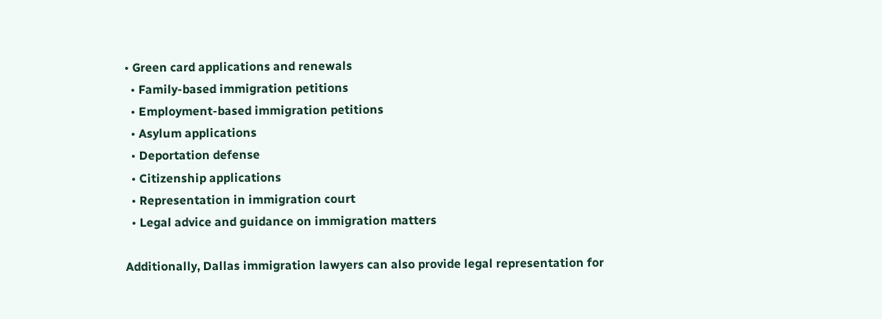• Green card applications and renewals
  • Family-based immigration petitions
  • Employment-based immigration petitions
  • Asylum applications
  • Deportation defense
  • Citizenship applications
  • Representation in immigration court
  • Legal advice and guidance on immigration matters

Additionally, Dallas immigration lawyers can also provide legal representation for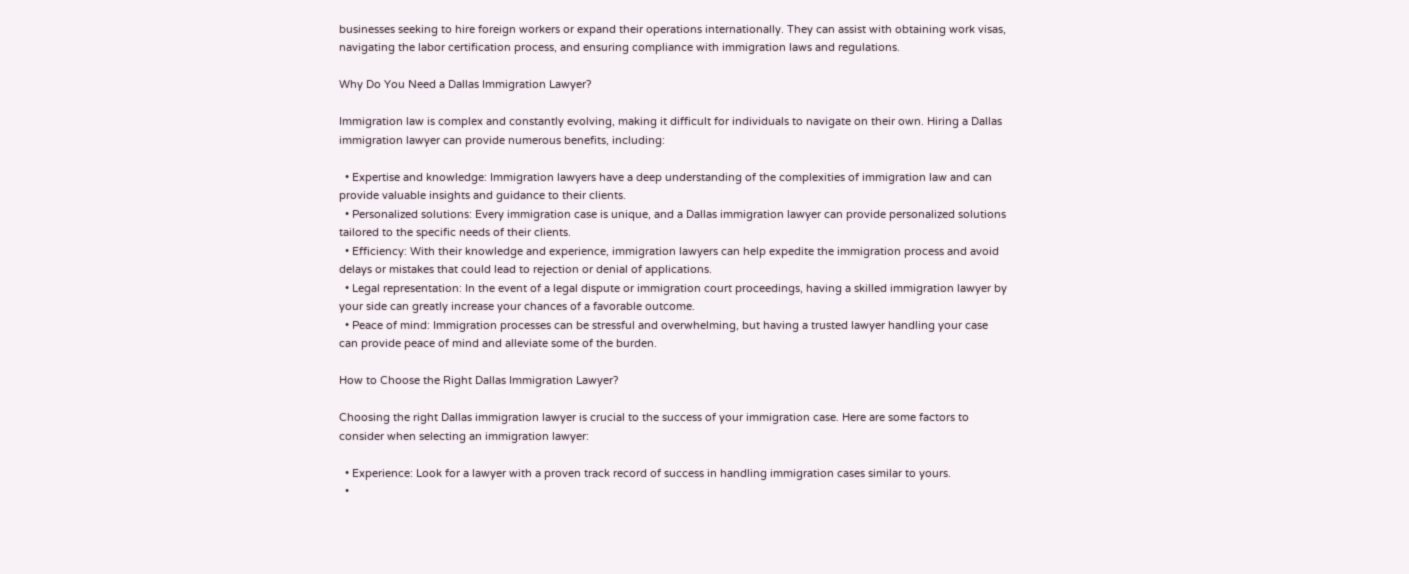businesses seeking to hire foreign workers or expand their operations internationally. They can assist with obtaining work visas, navigating the labor certification process, and ensuring compliance with immigration laws and regulations.

Why Do You Need a Dallas Immigration Lawyer?

Immigration law is complex and constantly evolving, making it difficult for individuals to navigate on their own. Hiring a Dallas immigration lawyer can provide numerous benefits, including:

  • Expertise and knowledge: Immigration lawyers have a deep understanding of the complexities of immigration law and can provide valuable insights and guidance to their clients.
  • Personalized solutions: Every immigration case is unique, and a Dallas immigration lawyer can provide personalized solutions tailored to the specific needs of their clients.
  • Efficiency: With their knowledge and experience, immigration lawyers can help expedite the immigration process and avoid delays or mistakes that could lead to rejection or denial of applications.
  • Legal representation: In the event of a legal dispute or immigration court proceedings, having a skilled immigration lawyer by your side can greatly increase your chances of a favorable outcome.
  • Peace of mind: Immigration processes can be stressful and overwhelming, but having a trusted lawyer handling your case can provide peace of mind and alleviate some of the burden.

How to Choose the Right Dallas Immigration Lawyer?

Choosing the right Dallas immigration lawyer is crucial to the success of your immigration case. Here are some factors to consider when selecting an immigration lawyer:

  • Experience: Look for a lawyer with a proven track record of success in handling immigration cases similar to yours.
  •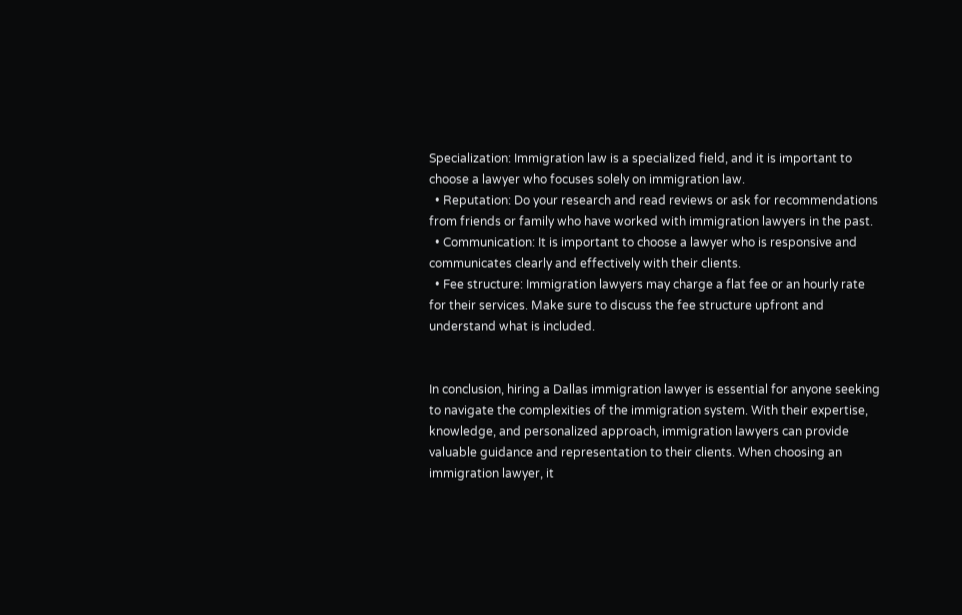Specialization: Immigration law is a specialized field, and it is important to choose a lawyer who focuses solely on immigration law.
  • Reputation: Do your research and read reviews or ask for recommendations from friends or family who have worked with immigration lawyers in the past.
  • Communication: It is important to choose a lawyer who is responsive and communicates clearly and effectively with their clients.
  • Fee structure: Immigration lawyers may charge a flat fee or an hourly rate for their services. Make sure to discuss the fee structure upfront and understand what is included.


In conclusion, hiring a Dallas immigration lawyer is essential for anyone seeking to navigate the complexities of the immigration system. With their expertise, knowledge, and personalized approach, immigration lawyers can provide valuable guidance and representation to their clients. When choosing an immigration lawyer, it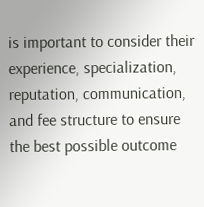is important to consider their experience, specialization, reputation, communication, and fee structure to ensure the best possible outcome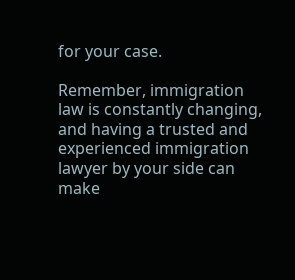for your case.

Remember, immigration law is constantly changing, and having a trusted and experienced immigration lawyer by your side can make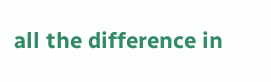all the difference in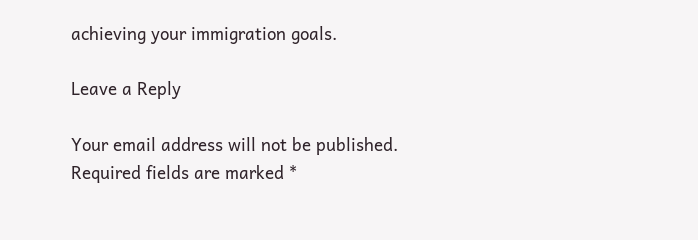achieving your immigration goals.

Leave a Reply

Your email address will not be published. Required fields are marked *